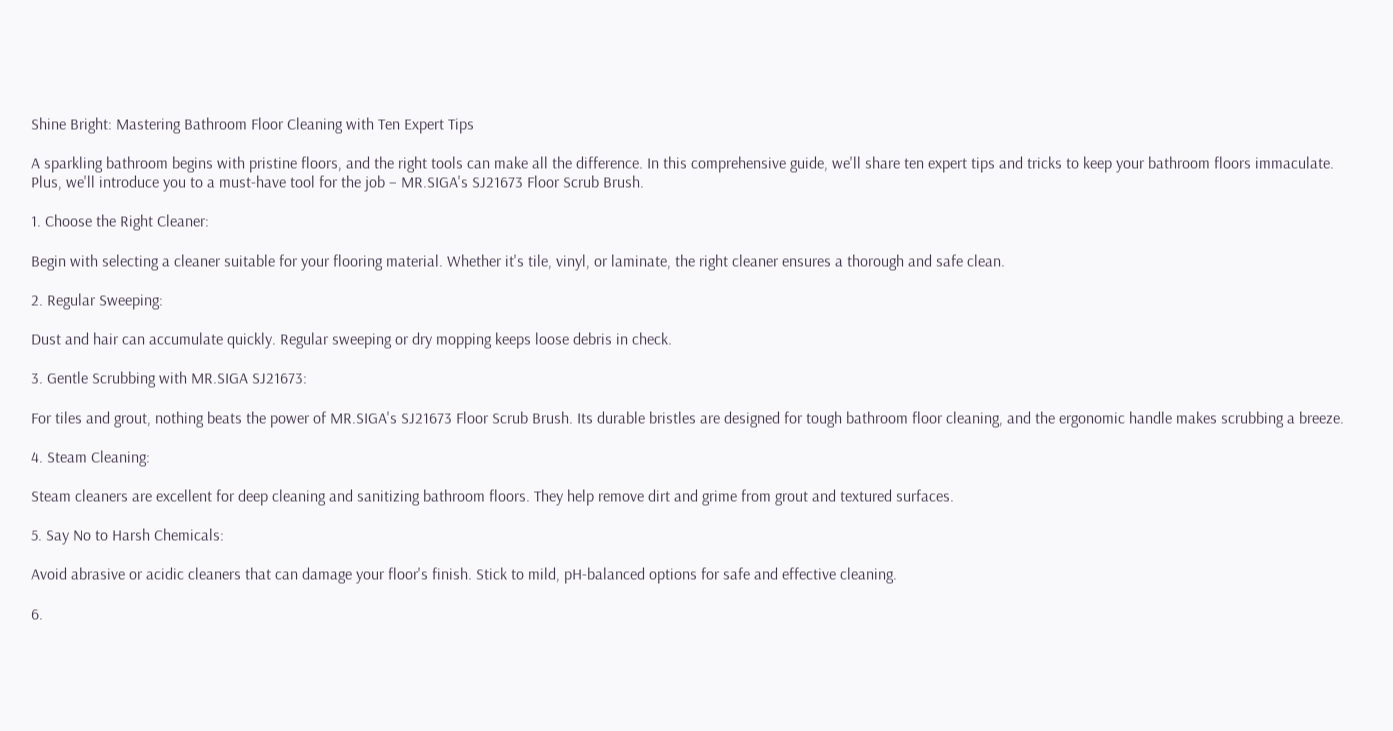Shine Bright: Mastering Bathroom Floor Cleaning with Ten Expert Tips

A sparkling bathroom begins with pristine floors, and the right tools can make all the difference. In this comprehensive guide, we'll share ten expert tips and tricks to keep your bathroom floors immaculate. Plus, we'll introduce you to a must-have tool for the job – MR.SIGA's SJ21673 Floor Scrub Brush.

1. Choose the Right Cleaner:

Begin with selecting a cleaner suitable for your flooring material. Whether it's tile, vinyl, or laminate, the right cleaner ensures a thorough and safe clean.

2. Regular Sweeping:

Dust and hair can accumulate quickly. Regular sweeping or dry mopping keeps loose debris in check.

3. Gentle Scrubbing with MR.SIGA SJ21673:

For tiles and grout, nothing beats the power of MR.SIGA's SJ21673 Floor Scrub Brush. Its durable bristles are designed for tough bathroom floor cleaning, and the ergonomic handle makes scrubbing a breeze.

4. Steam Cleaning:

Steam cleaners are excellent for deep cleaning and sanitizing bathroom floors. They help remove dirt and grime from grout and textured surfaces.

5. Say No to Harsh Chemicals:

Avoid abrasive or acidic cleaners that can damage your floor's finish. Stick to mild, pH-balanced options for safe and effective cleaning.

6.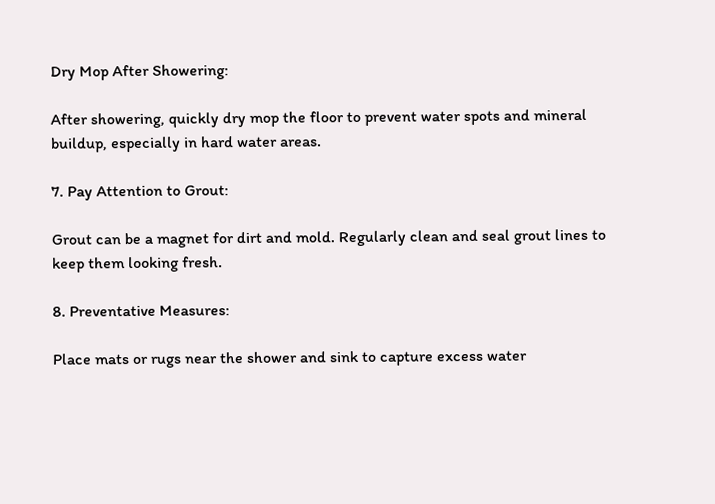Dry Mop After Showering:

After showering, quickly dry mop the floor to prevent water spots and mineral buildup, especially in hard water areas.

7. Pay Attention to Grout:

Grout can be a magnet for dirt and mold. Regularly clean and seal grout lines to keep them looking fresh.

8. Preventative Measures:

Place mats or rugs near the shower and sink to capture excess water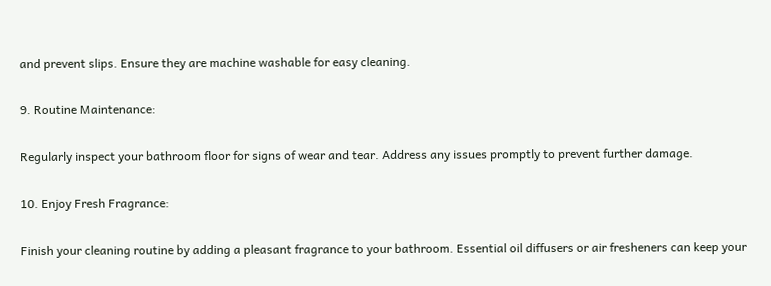and prevent slips. Ensure they are machine washable for easy cleaning.

9. Routine Maintenance:

Regularly inspect your bathroom floor for signs of wear and tear. Address any issues promptly to prevent further damage.

10. Enjoy Fresh Fragrance:

Finish your cleaning routine by adding a pleasant fragrance to your bathroom. Essential oil diffusers or air fresheners can keep your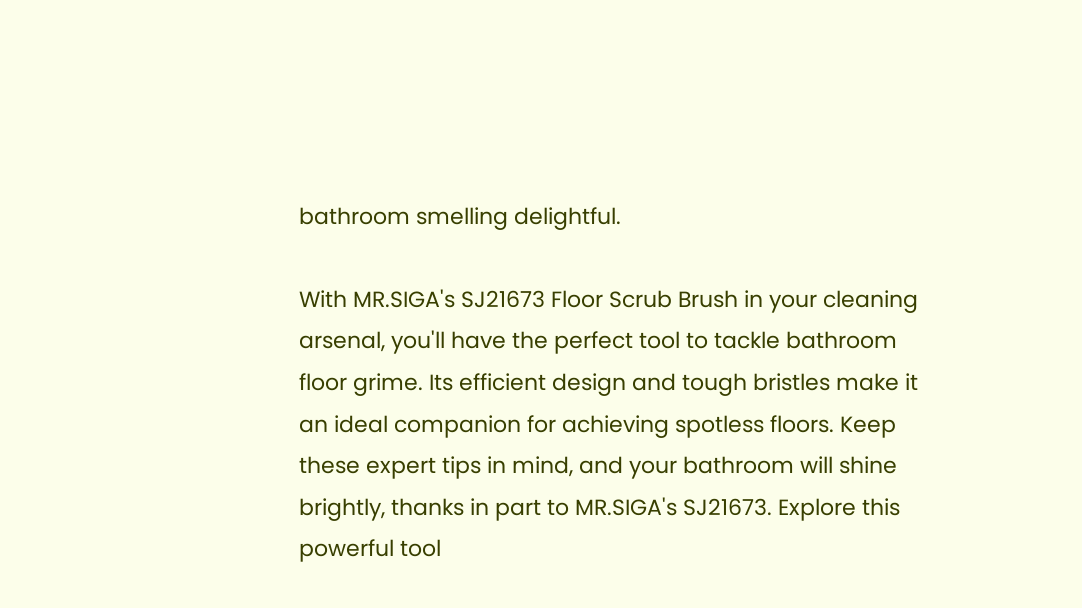bathroom smelling delightful.

With MR.SIGA's SJ21673 Floor Scrub Brush in your cleaning arsenal, you'll have the perfect tool to tackle bathroom floor grime. Its efficient design and tough bristles make it an ideal companion for achieving spotless floors. Keep these expert tips in mind, and your bathroom will shine brightly, thanks in part to MR.SIGA's SJ21673. Explore this powerful tool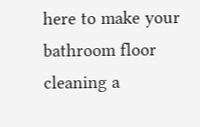here to make your bathroom floor cleaning a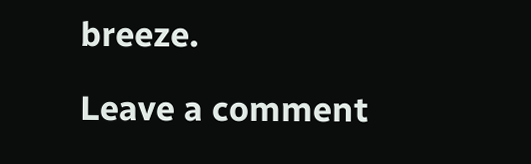breeze.

Leave a comment